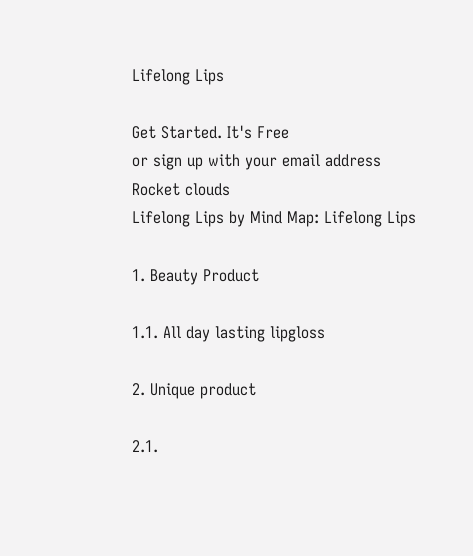Lifelong Lips

Get Started. It's Free
or sign up with your email address
Rocket clouds
Lifelong Lips by Mind Map: Lifelong Lips

1. Beauty Product

1.1. All day lasting lipgloss

2. Unique product

2.1.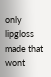only lipgloss made that wont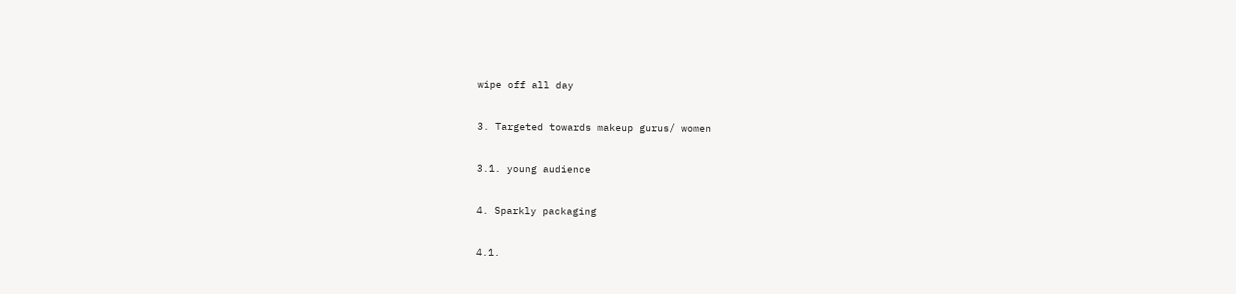wipe off all day

3. Targeted towards makeup gurus/ women

3.1. young audience

4. Sparkly packaging

4.1.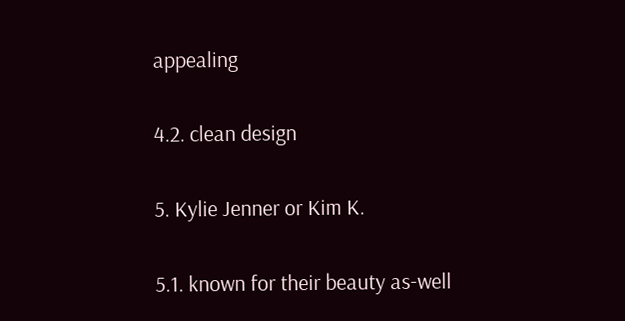appealing

4.2. clean design

5. Kylie Jenner or Kim K.

5.1. known for their beauty as-well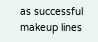as successful makeup lines